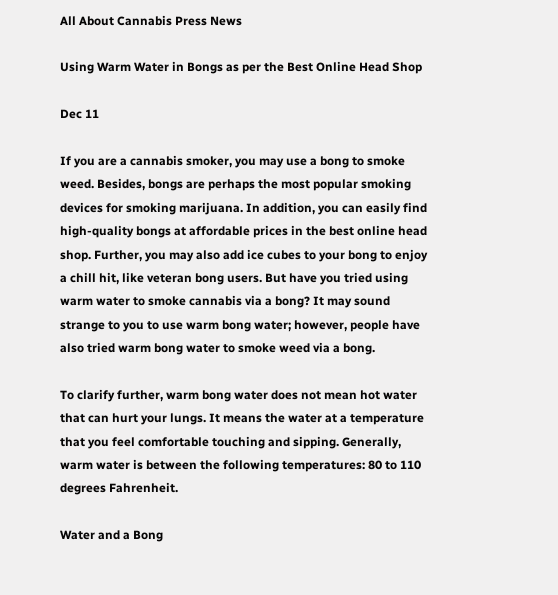All About Cannabis Press News

Using Warm Water in Bongs as per the Best Online Head Shop

Dec 11

If you are a cannabis smoker, you may use a bong to smoke weed. Besides, bongs are perhaps the most popular smoking devices for smoking marijuana. In addition, you can easily find high-quality bongs at affordable prices in the best online head shop. Further, you may also add ice cubes to your bong to enjoy a chill hit, like veteran bong users. But have you tried using warm water to smoke cannabis via a bong? It may sound strange to you to use warm bong water; however, people have also tried warm bong water to smoke weed via a bong.

To clarify further, warm bong water does not mean hot water that can hurt your lungs. It means the water at a temperature that you feel comfortable touching and sipping. Generally, warm water is between the following temperatures: 80 to 110 degrees Fahrenheit.

Water and a Bong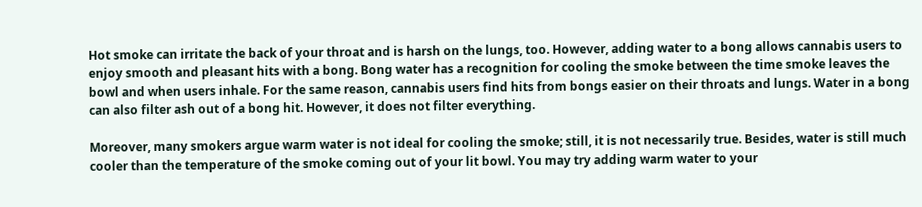Hot smoke can irritate the back of your throat and is harsh on the lungs, too. However, adding water to a bong allows cannabis users to enjoy smooth and pleasant hits with a bong. Bong water has a recognition for cooling the smoke between the time smoke leaves the bowl and when users inhale. For the same reason, cannabis users find hits from bongs easier on their throats and lungs. Water in a bong can also filter ash out of a bong hit. However, it does not filter everything.

Moreover, many smokers argue warm water is not ideal for cooling the smoke; still, it is not necessarily true. Besides, water is still much cooler than the temperature of the smoke coming out of your lit bowl. You may try adding warm water to your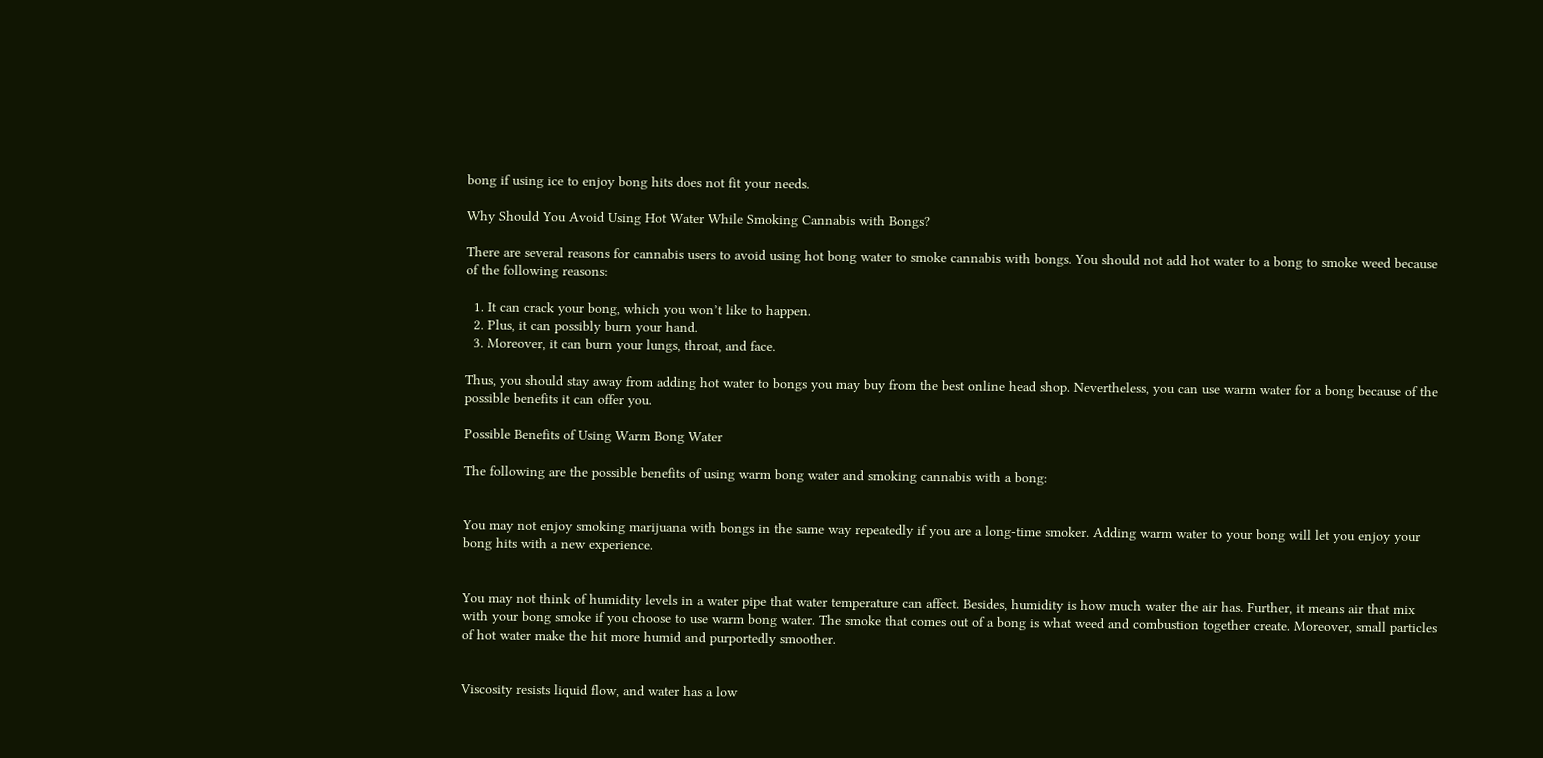bong if using ice to enjoy bong hits does not fit your needs.

Why Should You Avoid Using Hot Water While Smoking Cannabis with Bongs?

There are several reasons for cannabis users to avoid using hot bong water to smoke cannabis with bongs. You should not add hot water to a bong to smoke weed because of the following reasons:

  1. It can crack your bong, which you won’t like to happen.
  2. Plus, it can possibly burn your hand.
  3. Moreover, it can burn your lungs, throat, and face.

Thus, you should stay away from adding hot water to bongs you may buy from the best online head shop. Nevertheless, you can use warm water for a bong because of the possible benefits it can offer you.

Possible Benefits of Using Warm Bong Water

The following are the possible benefits of using warm bong water and smoking cannabis with a bong:


You may not enjoy smoking marijuana with bongs in the same way repeatedly if you are a long-time smoker. Adding warm water to your bong will let you enjoy your bong hits with a new experience.


You may not think of humidity levels in a water pipe that water temperature can affect. Besides, humidity is how much water the air has. Further, it means air that mix with your bong smoke if you choose to use warm bong water. The smoke that comes out of a bong is what weed and combustion together create. Moreover, small particles of hot water make the hit more humid and purportedly smoother.


Viscosity resists liquid flow, and water has a low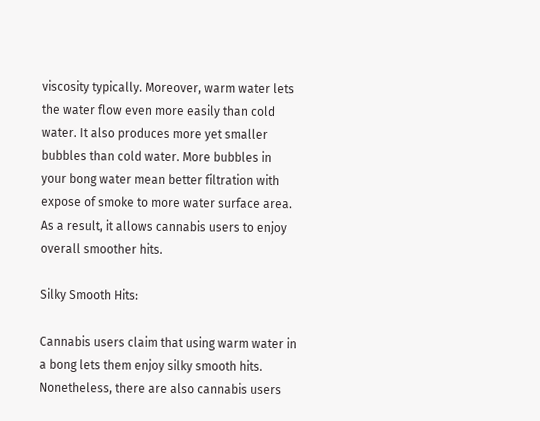viscosity typically. Moreover, warm water lets the water flow even more easily than cold water. It also produces more yet smaller bubbles than cold water. More bubbles in your bong water mean better filtration with expose of smoke to more water surface area. As a result, it allows cannabis users to enjoy overall smoother hits.

Silky Smooth Hits:

Cannabis users claim that using warm water in a bong lets them enjoy silky smooth hits. Nonetheless, there are also cannabis users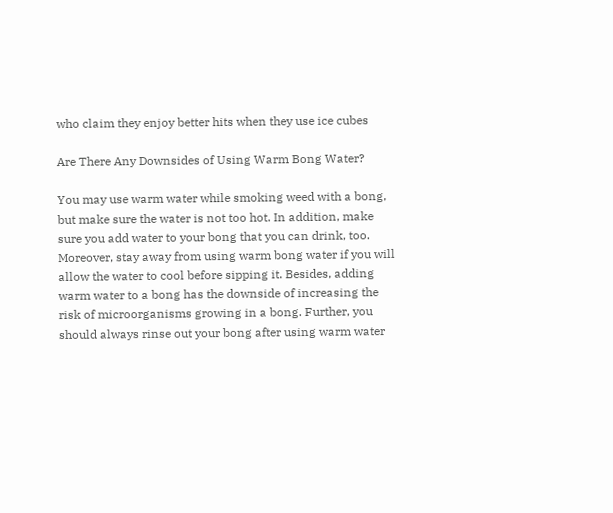who claim they enjoy better hits when they use ice cubes

Are There Any Downsides of Using Warm Bong Water?

You may use warm water while smoking weed with a bong, but make sure the water is not too hot. In addition, make sure you add water to your bong that you can drink, too. Moreover, stay away from using warm bong water if you will allow the water to cool before sipping it. Besides, adding warm water to a bong has the downside of increasing the risk of microorganisms growing in a bong. Further, you should always rinse out your bong after using warm water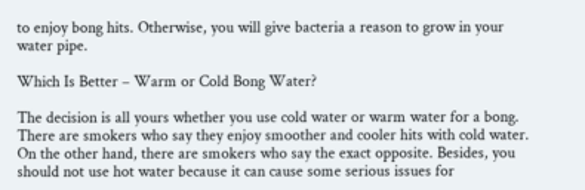to enjoy bong hits. Otherwise, you will give bacteria a reason to grow in your water pipe.

Which Is Better – Warm or Cold Bong Water?

The decision is all yours whether you use cold water or warm water for a bong. There are smokers who say they enjoy smoother and cooler hits with cold water. On the other hand, there are smokers who say the exact opposite. Besides, you should not use hot water because it can cause some serious issues for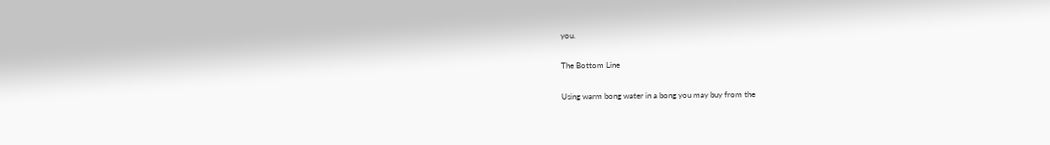you.

The Bottom Line

Using warm bong water in a bong you may buy from the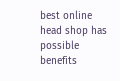best online head shop has possible benefits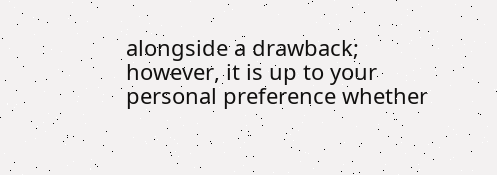alongside a drawback; however, it is up to your personal preference whether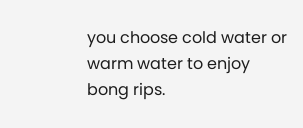you choose cold water or warm water to enjoy bong rips.